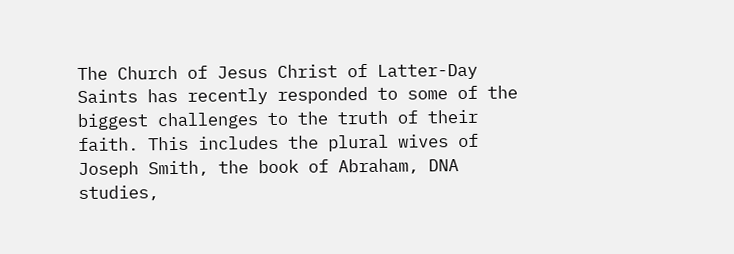The Church of Jesus Christ of Latter-Day Saints has recently responded to some of the biggest challenges to the truth of their faith. This includes the plural wives of Joseph Smith, the book of Abraham, DNA studies,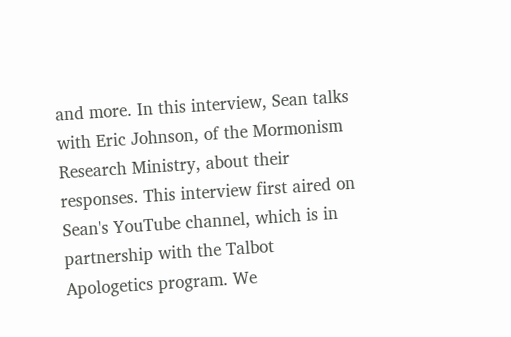and more. In this interview, Sean talks with Eric Johnson, of the Mormonism Research Ministry, about their responses. This interview first aired on Sean's YouTube channel, which is in partnership with the Talbot Apologetics program. We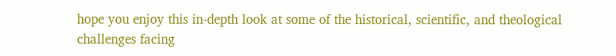hope you enjoy this in-depth look at some of the historical, scientific, and theological challenges facing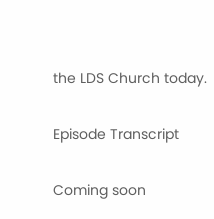the LDS Church today.

Episode Transcript

Coming soon